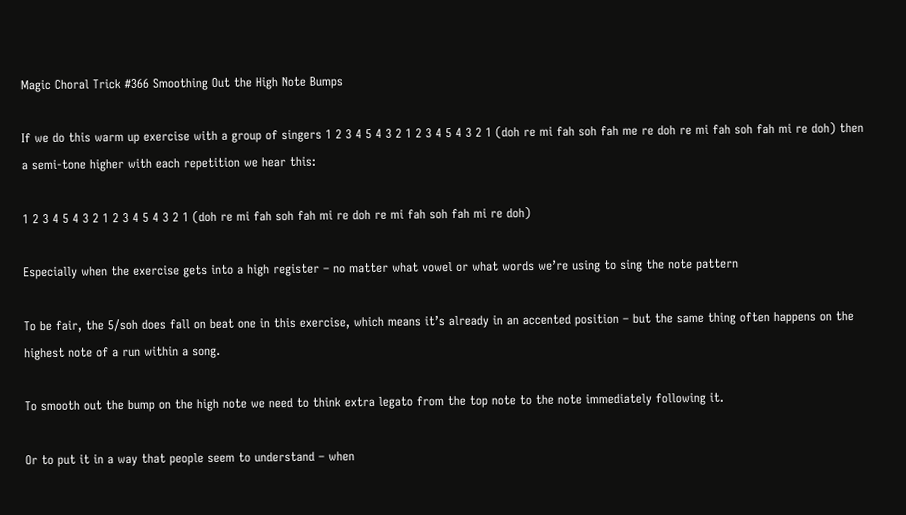Magic Choral Trick #366 Smoothing Out the High Note Bumps

If we do this warm up exercise with a group of singers 1 2 3 4 5 4 3 2 1 2 3 4 5 4 3 2 1 (doh re mi fah soh fah me re doh re mi fah soh fah mi re doh) then a semi-tone higher with each repetition we hear this:

1 2 3 4 5 4 3 2 1 2 3 4 5 4 3 2 1 (doh re mi fah soh fah mi re doh re mi fah soh fah mi re doh)

Especially when the exercise gets into a high register – no matter what vowel or what words we’re using to sing the note pattern

To be fair, the 5/soh does fall on beat one in this exercise, which means it’s already in an accented position – but the same thing often happens on the highest note of a run within a song.

To smooth out the bump on the high note we need to think extra legato from the top note to the note immediately following it.

Or to put it in a way that people seem to understand – when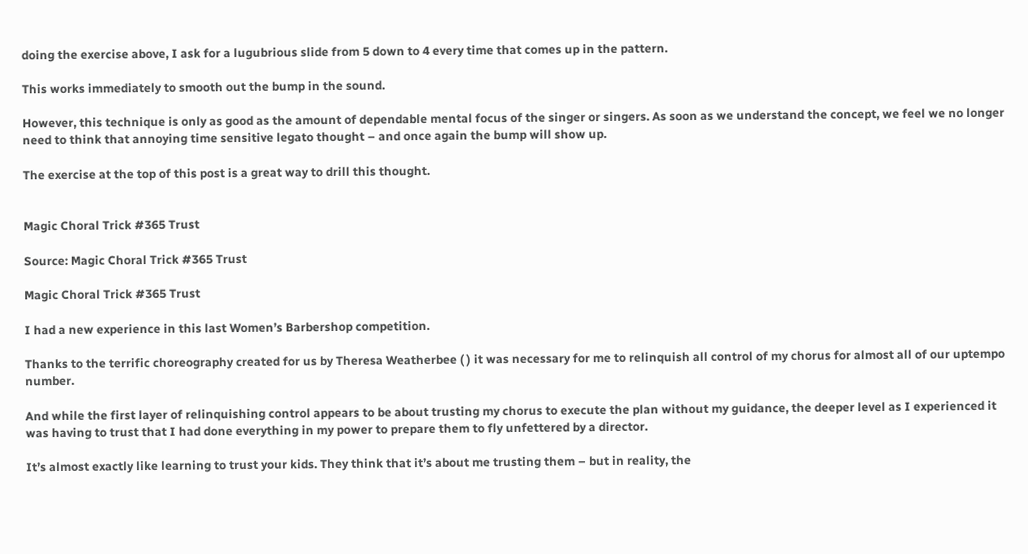doing the exercise above, I ask for a lugubrious slide from 5 down to 4 every time that comes up in the pattern.

This works immediately to smooth out the bump in the sound.

However, this technique is only as good as the amount of dependable mental focus of the singer or singers. As soon as we understand the concept, we feel we no longer need to think that annoying time sensitive legato thought – and once again the bump will show up.

The exercise at the top of this post is a great way to drill this thought.


Magic Choral Trick #365 Trust

Source: Magic Choral Trick #365 Trust

Magic Choral Trick #365 Trust

I had a new experience in this last Women’s Barbershop competition.

Thanks to the terrific choreography created for us by Theresa Weatherbee ( ) it was necessary for me to relinquish all control of my chorus for almost all of our uptempo number.

And while the first layer of relinquishing control appears to be about trusting my chorus to execute the plan without my guidance, the deeper level as I experienced it was having to trust that I had done everything in my power to prepare them to fly unfettered by a director.

It’s almost exactly like learning to trust your kids. They think that it’s about me trusting them – but in reality, the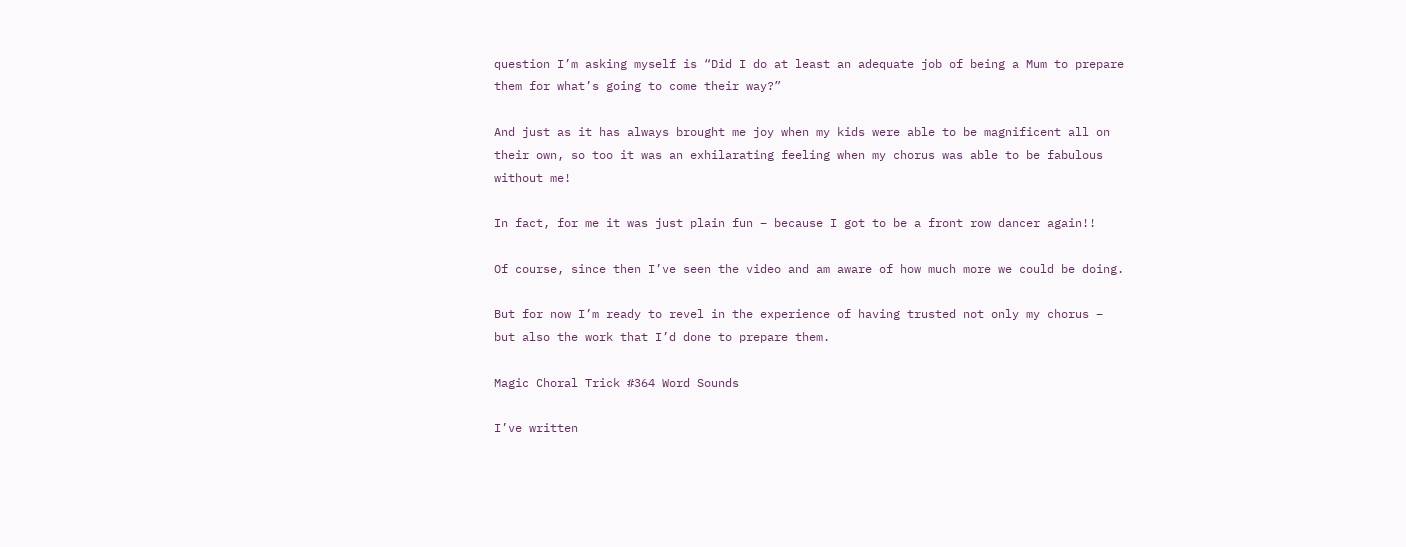question I’m asking myself is “Did I do at least an adequate job of being a Mum to prepare them for what’s going to come their way?”

And just as it has always brought me joy when my kids were able to be magnificent all on their own, so too it was an exhilarating feeling when my chorus was able to be fabulous without me!

In fact, for me it was just plain fun – because I got to be a front row dancer again!!

Of course, since then I’ve seen the video and am aware of how much more we could be doing.

But for now I’m ready to revel in the experience of having trusted not only my chorus – but also the work that I’d done to prepare them.

Magic Choral Trick #364 Word Sounds

I’ve written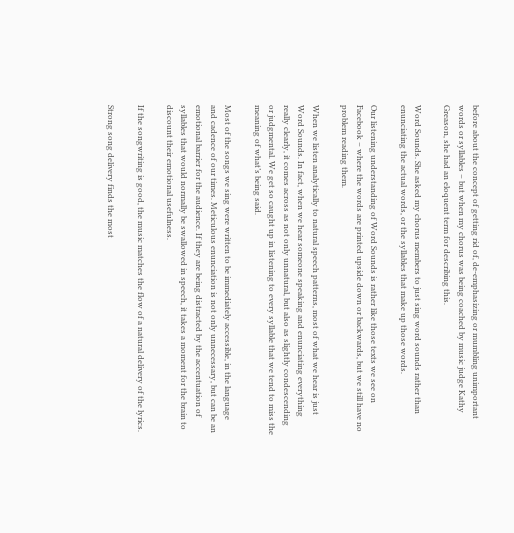before about the concept of getting rid of, de-emphasizing or mumbling unimportant words or syllables – but when my chorus was being coached by music judge Kathy Greason, she had an eloquent term for describing this.

Word Sounds. She asked my chorus members to just sing word sounds rather than enunciating the actual words, or the syllables that make up those words.

Our listening understanding of Word Sounds is rather like those texts we see on Facebook – where the words are printed upside down or backwards, but we still have no problem reading them.

When we listen analytically to natural speech patterns, most of what we hear is just Word Sounds. In fact, when we hear someone speaking and enunciating everything really clearly, it comes across as not only unnatural, but also as slightly condescending or judgmental. We get so caught up in listening to every syllable that we tend to miss the meaning of what’s being said.

Most of the songs we sing were written to be immediately accessible, in the language and cadence of our times. Meticulous enunciation is not only unnecessary, but can be an emotional barrier for the audience. If they are being distracted by the accentuation of syllables that would normally be swallowed in speech, it takes a moment for the brain to discount their emotional usefulness.

If the songwriting is good, the music matches the flow of a natural delivery of the lyrics.

Strong song delivery finds the most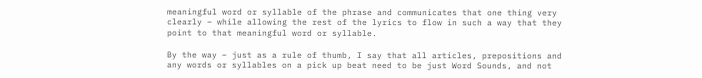meaningful word or syllable of the phrase and communicates that one thing very clearly – while allowing the rest of the lyrics to flow in such a way that they point to that meaningful word or syllable.

By the way – just as a rule of thumb, I say that all articles, prepositions and any words or syllables on a pick up beat need to be just Word Sounds, and not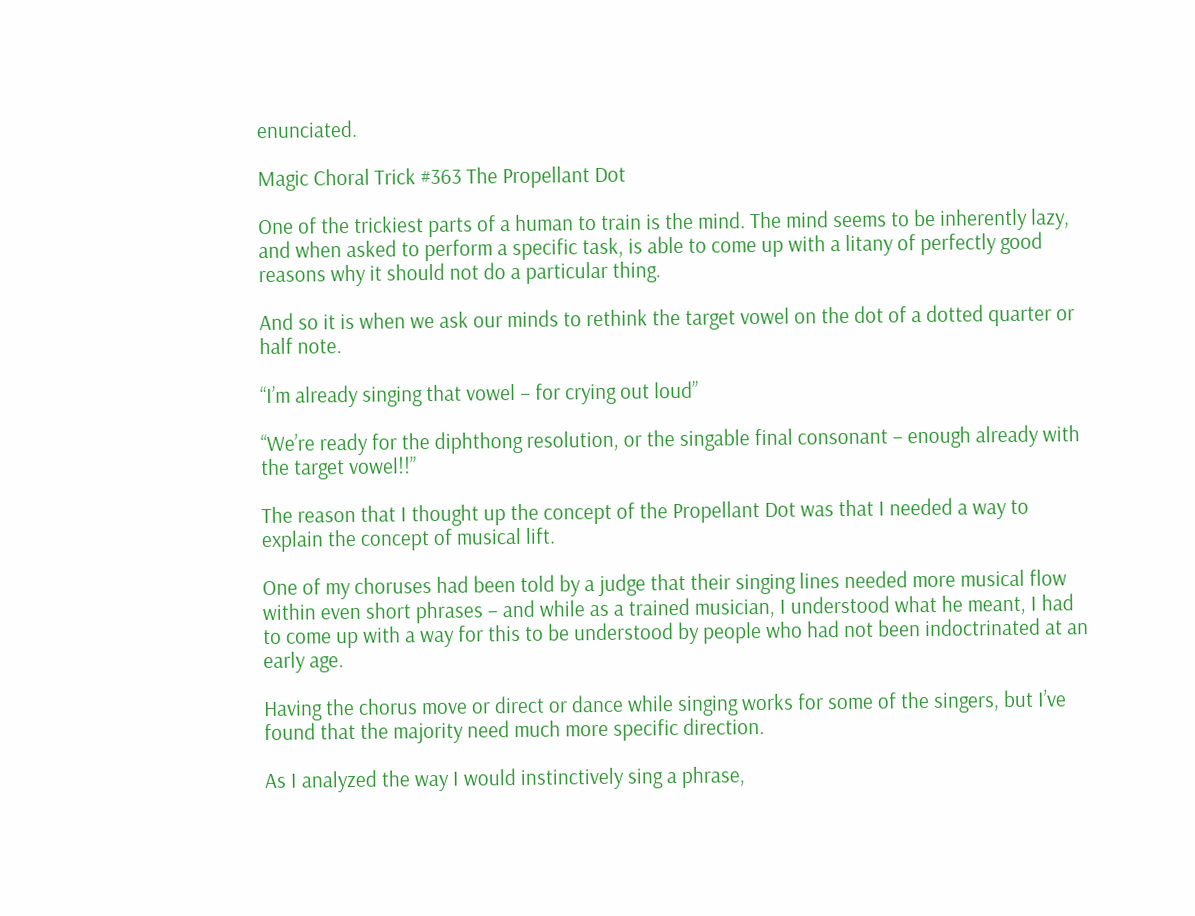enunciated.

Magic Choral Trick #363 The Propellant Dot

One of the trickiest parts of a human to train is the mind. The mind seems to be inherently lazy, and when asked to perform a specific task, is able to come up with a litany of perfectly good reasons why it should not do a particular thing.

And so it is when we ask our minds to rethink the target vowel on the dot of a dotted quarter or half note.

“I’m already singing that vowel – for crying out loud”

“We’re ready for the diphthong resolution, or the singable final consonant – enough already with the target vowel!!”

The reason that I thought up the concept of the Propellant Dot was that I needed a way to explain the concept of musical lift.

One of my choruses had been told by a judge that their singing lines needed more musical flow within even short phrases – and while as a trained musician, I understood what he meant, I had to come up with a way for this to be understood by people who had not been indoctrinated at an early age.

Having the chorus move or direct or dance while singing works for some of the singers, but I’ve found that the majority need much more specific direction.

As I analyzed the way I would instinctively sing a phrase,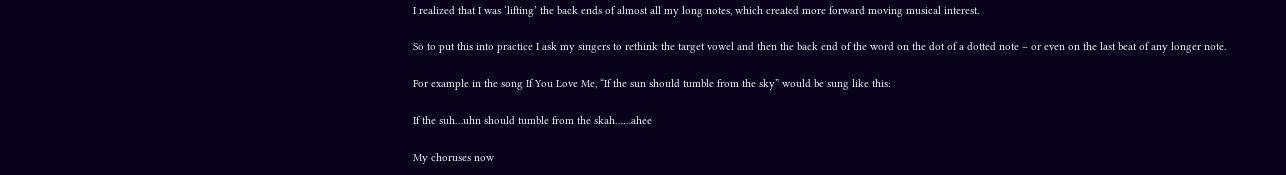I realized that I was ‘lifting’ the back ends of almost all my long notes, which created more forward moving musical interest.

So to put this into practice I ask my singers to rethink the target vowel and then the back end of the word on the dot of a dotted note – or even on the last beat of any longer note.

For example in the song If You Love Me, “If the sun should tumble from the sky” would be sung like this:

If the suh…uhn should tumble from the skah……ahee

My choruses now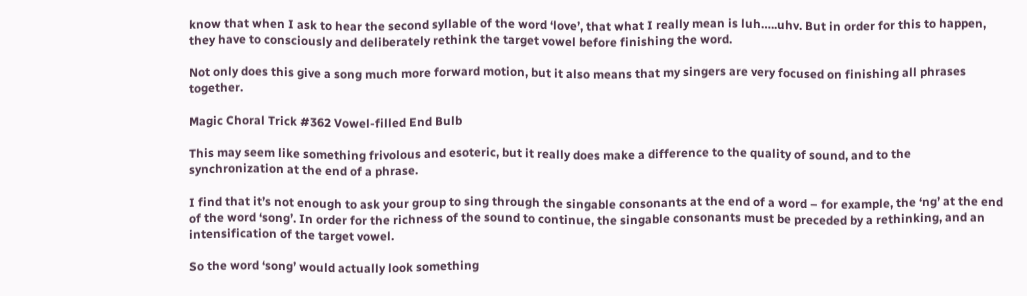know that when I ask to hear the second syllable of the word ‘love’, that what I really mean is luh…..uhv. But in order for this to happen, they have to consciously and deliberately rethink the target vowel before finishing the word.

Not only does this give a song much more forward motion, but it also means that my singers are very focused on finishing all phrases together.

Magic Choral Trick #362 Vowel-filled End Bulb

This may seem like something frivolous and esoteric, but it really does make a difference to the quality of sound, and to the synchronization at the end of a phrase.

I find that it’s not enough to ask your group to sing through the singable consonants at the end of a word – for example, the ‘ng’ at the end of the word ‘song’. In order for the richness of the sound to continue, the singable consonants must be preceded by a rethinking, and an intensification of the target vowel.

So the word ‘song’ would actually look something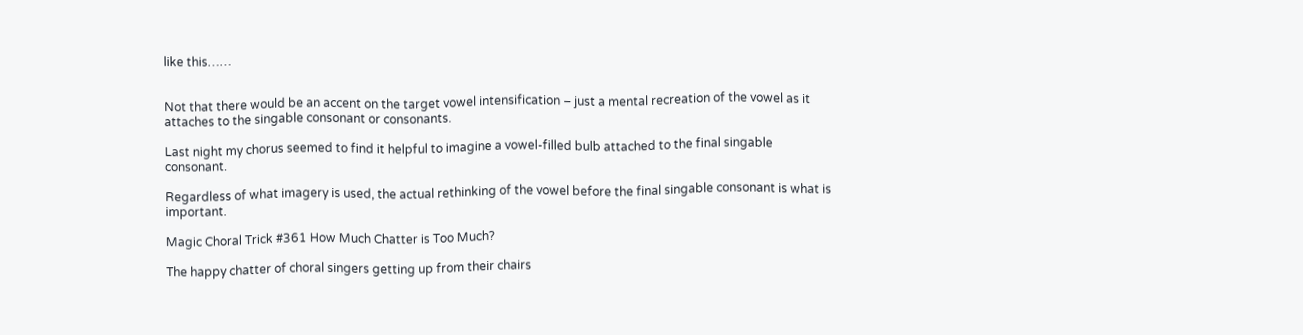like this……


Not that there would be an accent on the target vowel intensification – just a mental recreation of the vowel as it attaches to the singable consonant or consonants.

Last night my chorus seemed to find it helpful to imagine a vowel-filled bulb attached to the final singable consonant.

Regardless of what imagery is used, the actual rethinking of the vowel before the final singable consonant is what is important.

Magic Choral Trick #361 How Much Chatter is Too Much?

The happy chatter of choral singers getting up from their chairs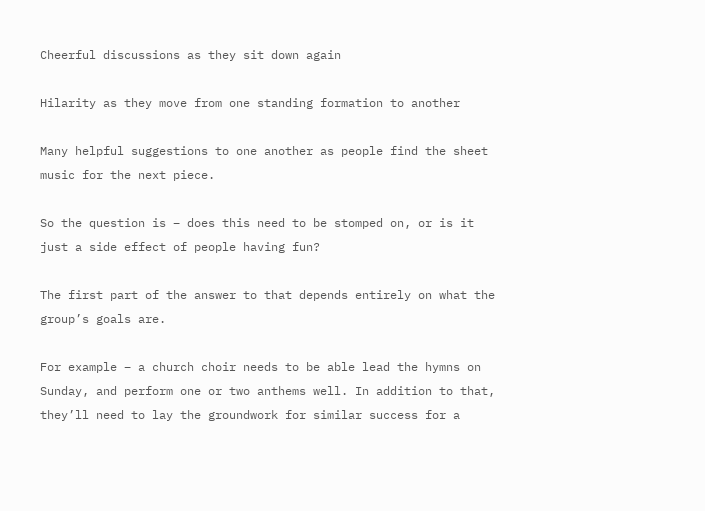Cheerful discussions as they sit down again

Hilarity as they move from one standing formation to another

Many helpful suggestions to one another as people find the sheet music for the next piece.

So the question is – does this need to be stomped on, or is it just a side effect of people having fun?

The first part of the answer to that depends entirely on what the group’s goals are.

For example – a church choir needs to be able lead the hymns on Sunday, and perform one or two anthems well. In addition to that, they’ll need to lay the groundwork for similar success for a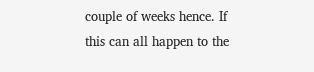couple of weeks hence. If this can all happen to the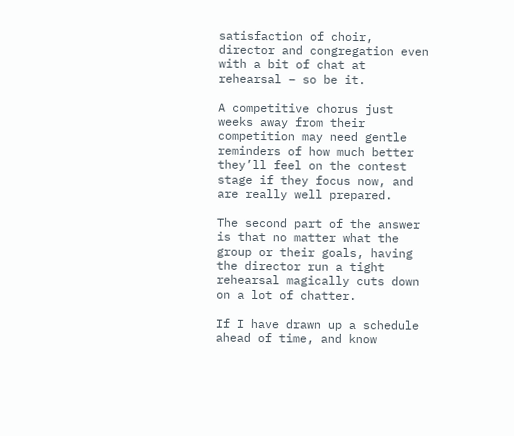satisfaction of choir, director and congregation even with a bit of chat at rehearsal – so be it.

A competitive chorus just weeks away from their competition may need gentle reminders of how much better they’ll feel on the contest stage if they focus now, and are really well prepared.

The second part of the answer is that no matter what the group or their goals, having the director run a tight rehearsal magically cuts down on a lot of chatter.

If I have drawn up a schedule ahead of time, and know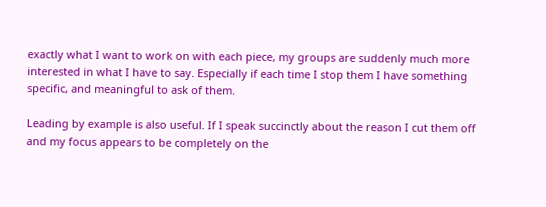exactly what I want to work on with each piece, my groups are suddenly much more interested in what I have to say. Especially if each time I stop them I have something specific, and meaningful to ask of them.

Leading by example is also useful. If I speak succinctly about the reason I cut them off and my focus appears to be completely on the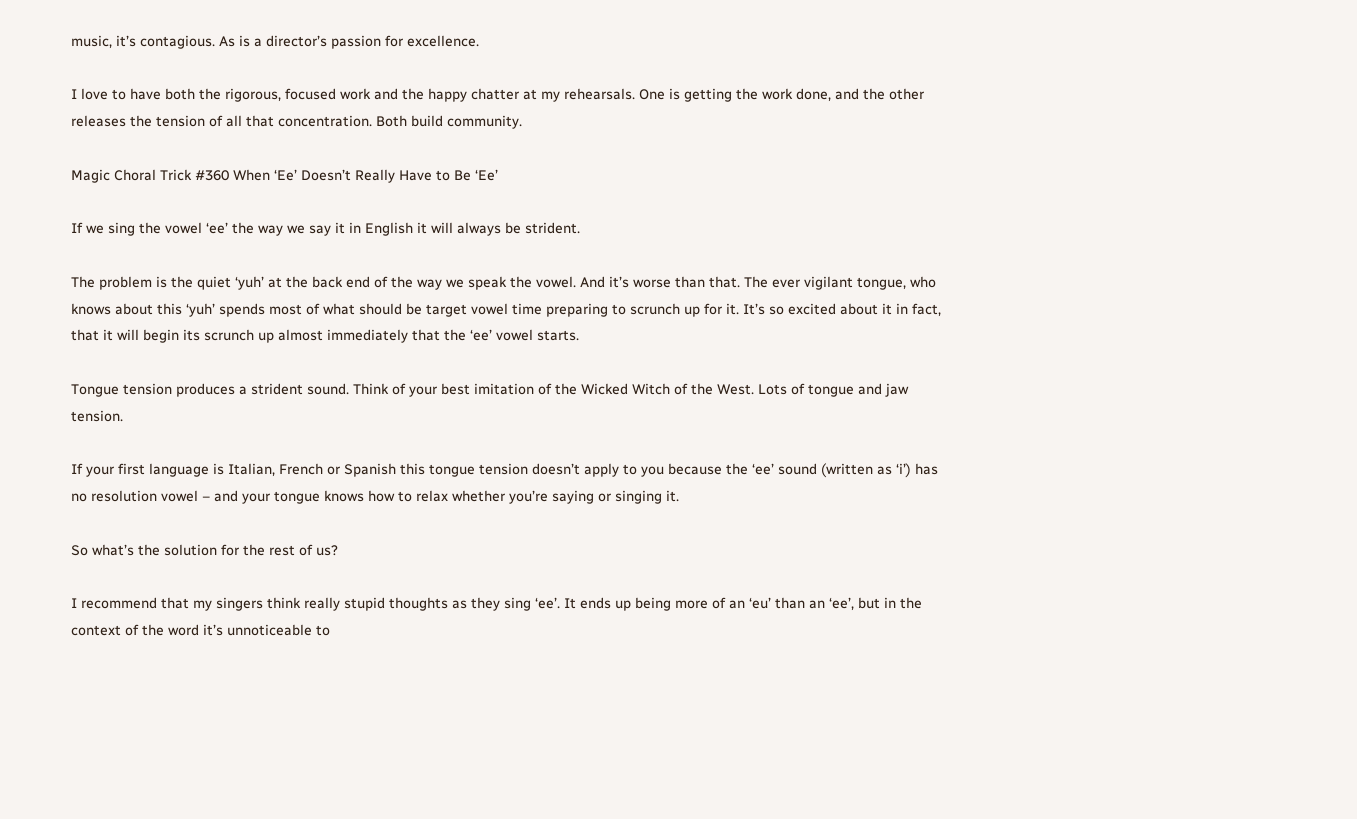music, it’s contagious. As is a director’s passion for excellence.

I love to have both the rigorous, focused work and the happy chatter at my rehearsals. One is getting the work done, and the other releases the tension of all that concentration. Both build community.

Magic Choral Trick #360 When ‘Ee’ Doesn’t Really Have to Be ‘Ee’

If we sing the vowel ‘ee’ the way we say it in English it will always be strident.

The problem is the quiet ‘yuh’ at the back end of the way we speak the vowel. And it’s worse than that. The ever vigilant tongue, who knows about this ‘yuh’ spends most of what should be target vowel time preparing to scrunch up for it. It’s so excited about it in fact, that it will begin its scrunch up almost immediately that the ‘ee’ vowel starts.

Tongue tension produces a strident sound. Think of your best imitation of the Wicked Witch of the West. Lots of tongue and jaw tension.

If your first language is Italian, French or Spanish this tongue tension doesn’t apply to you because the ‘ee’ sound (written as ‘i’) has no resolution vowel – and your tongue knows how to relax whether you’re saying or singing it.

So what’s the solution for the rest of us?

I recommend that my singers think really stupid thoughts as they sing ‘ee’. It ends up being more of an ‘eu’ than an ‘ee’, but in the context of the word it’s unnoticeable to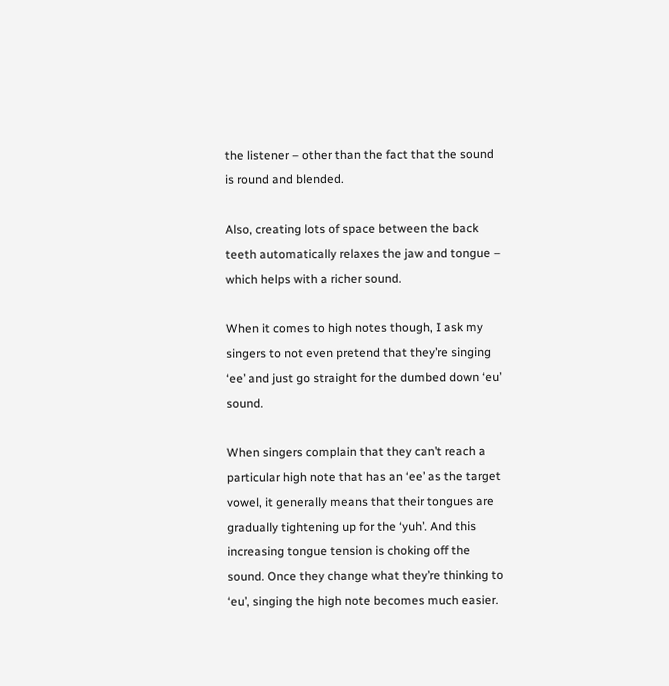the listener – other than the fact that the sound is round and blended.

Also, creating lots of space between the back teeth automatically relaxes the jaw and tongue – which helps with a richer sound.

When it comes to high notes though, I ask my singers to not even pretend that they’re singing ‘ee’ and just go straight for the dumbed down ‘eu’ sound.

When singers complain that they can’t reach a particular high note that has an ‘ee’ as the target vowel, it generally means that their tongues are gradually tightening up for the ‘yuh’. And this increasing tongue tension is choking off the sound. Once they change what they’re thinking to ‘eu’, singing the high note becomes much easier.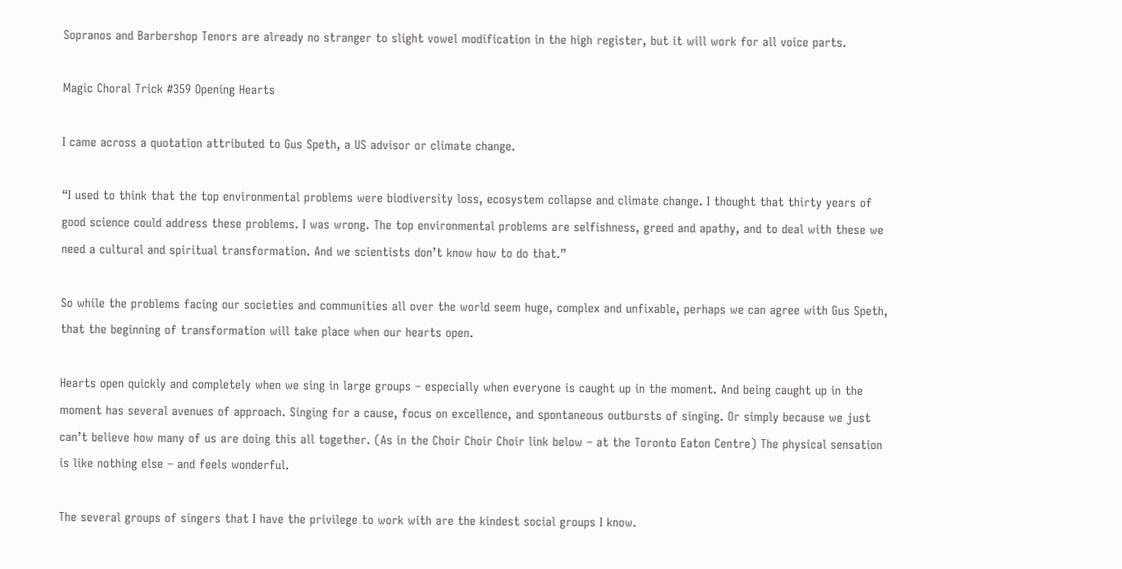Sopranos and Barbershop Tenors are already no stranger to slight vowel modification in the high register, but it will work for all voice parts.

Magic Choral Trick #359 Opening Hearts

I came across a quotation attributed to Gus Speth, a US advisor or climate change.

“I used to think that the top environmental problems were biodiversity loss, ecosystem collapse and climate change. I thought that thirty years of good science could address these problems. I was wrong. The top environmental problems are selfishness, greed and apathy, and to deal with these we need a cultural and spiritual transformation. And we scientists don’t know how to do that.”

So while the problems facing our societies and communities all over the world seem huge, complex and unfixable, perhaps we can agree with Gus Speth, that the beginning of transformation will take place when our hearts open.

Hearts open quickly and completely when we sing in large groups – especially when everyone is caught up in the moment. And being caught up in the moment has several avenues of approach. Singing for a cause, focus on excellence, and spontaneous outbursts of singing. Or simply because we just can’t believe how many of us are doing this all together. (As in the Choir Choir Choir link below – at the Toronto Eaton Centre) The physical sensation is like nothing else – and feels wonderful.

The several groups of singers that I have the privilege to work with are the kindest social groups I know.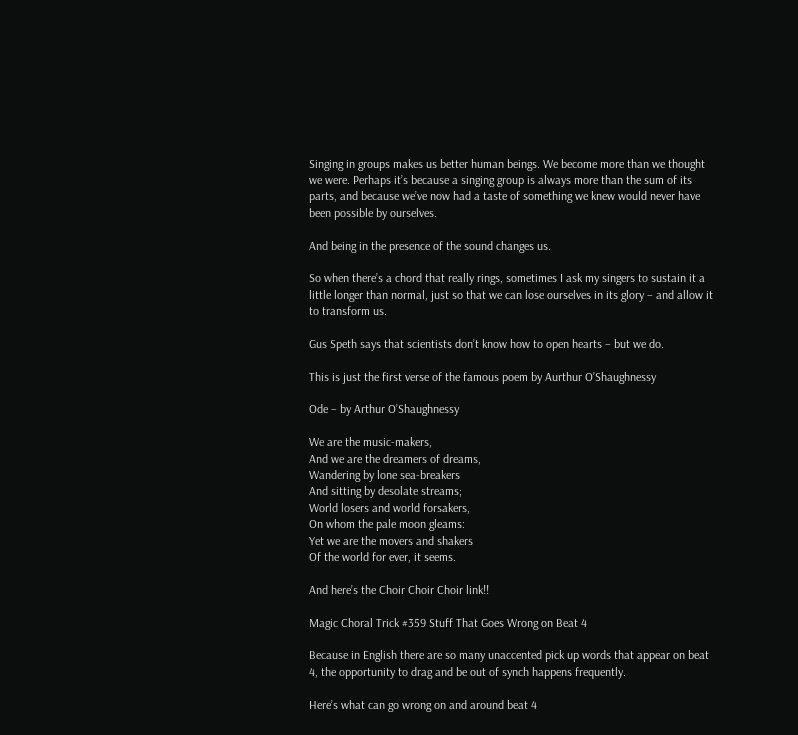Singing in groups makes us better human beings. We become more than we thought we were. Perhaps it’s because a singing group is always more than the sum of its parts, and because we’ve now had a taste of something we knew would never have been possible by ourselves.

And being in the presence of the sound changes us.

So when there’s a chord that really rings, sometimes I ask my singers to sustain it a little longer than normal, just so that we can lose ourselves in its glory – and allow it to transform us.

Gus Speth says that scientists don’t know how to open hearts – but we do.

This is just the first verse of the famous poem by Aurthur O’Shaughnessy

Ode – by Arthur O’Shaughnessy

We are the music-makers,
And we are the dreamers of dreams,
Wandering by lone sea-breakers
And sitting by desolate streams;
World losers and world forsakers,
On whom the pale moon gleams:
Yet we are the movers and shakers
Of the world for ever, it seems.

And here’s the Choir Choir Choir link!!

Magic Choral Trick #359 Stuff That Goes Wrong on Beat 4

Because in English there are so many unaccented pick up words that appear on beat 4, the opportunity to drag and be out of synch happens frequently.

Here’s what can go wrong on and around beat 4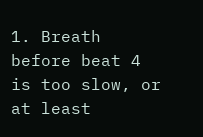1. Breath before beat 4 is too slow, or at least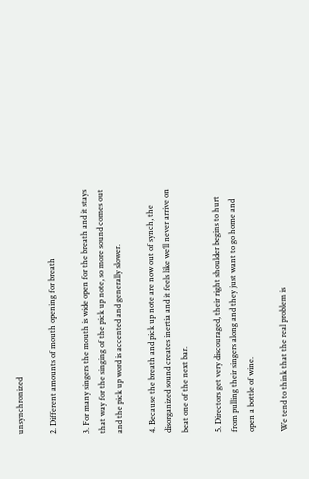unsynchronized

2. Different amounts of mouth opening for breath

3. For many singers the mouth is wide open for the breath and it stays that way for the singing of the pick up note, so more sound comes out and the pick up word is accented and generally slower.

4. Because the breath and pick up note are now out of synch, the disorganized sound creates inertia and it feels like we’ll never arrive on beat one of the next bar.

5. Directors get very discouraged, their right shoulder begins to hurt from pulling their singers along and they just want to go home and open a bottle of wine.

We tend to think that the real problem is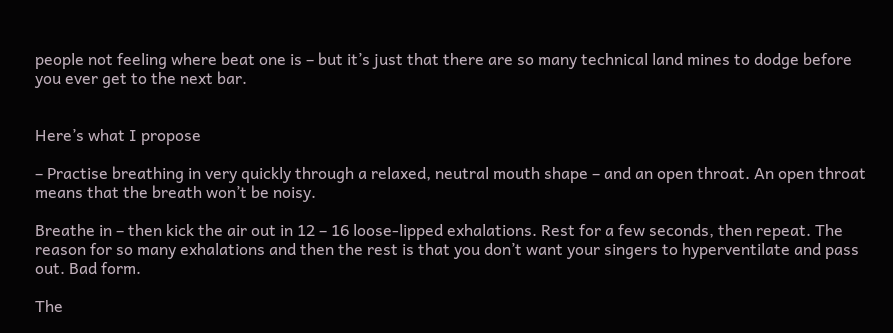people not feeling where beat one is – but it’s just that there are so many technical land mines to dodge before you ever get to the next bar.


Here’s what I propose

– Practise breathing in very quickly through a relaxed, neutral mouth shape – and an open throat. An open throat means that the breath won’t be noisy.

Breathe in – then kick the air out in 12 – 16 loose-lipped exhalations. Rest for a few seconds, then repeat. The reason for so many exhalations and then the rest is that you don’t want your singers to hyperventilate and pass out. Bad form.

The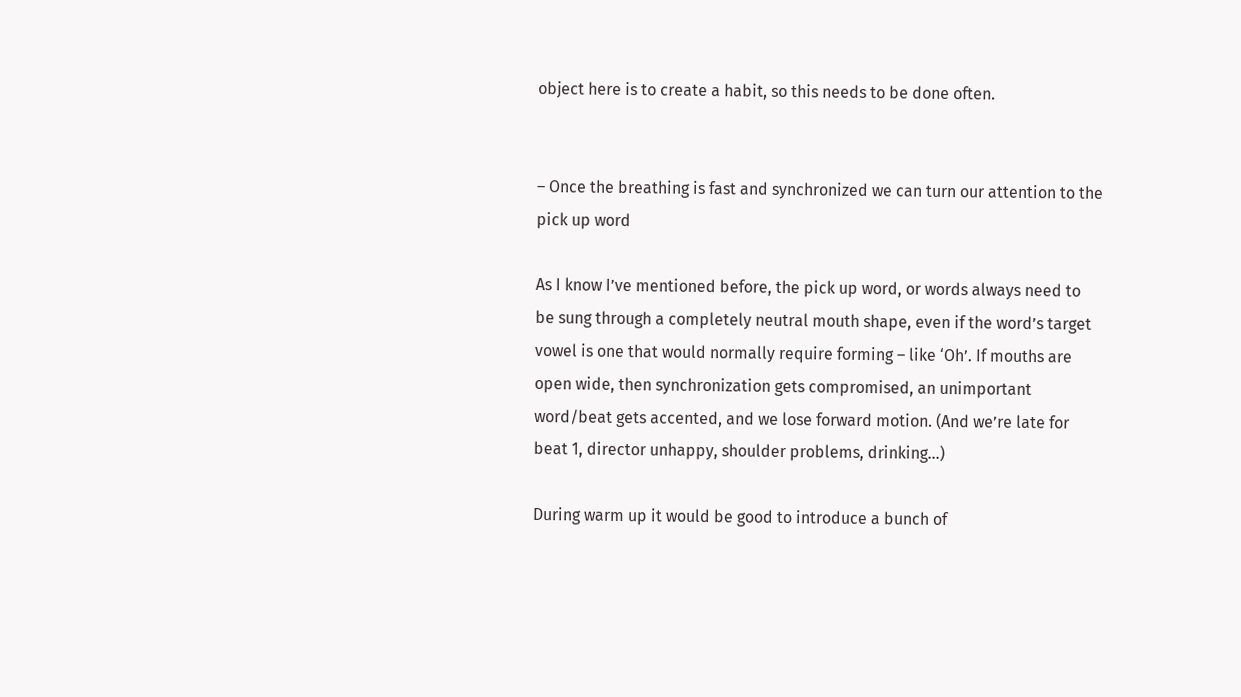object here is to create a habit, so this needs to be done often.


– Once the breathing is fast and synchronized we can turn our attention to the pick up word

As I know I’ve mentioned before, the pick up word, or words always need to be sung through a completely neutral mouth shape, even if the word’s target vowel is one that would normally require forming – like ‘Oh’. If mouths are open wide, then synchronization gets compromised, an unimportant word/beat gets accented, and we lose forward motion. (And we’re late for beat 1, director unhappy, shoulder problems, drinking…)

During warm up it would be good to introduce a bunch of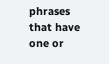phrases that have one or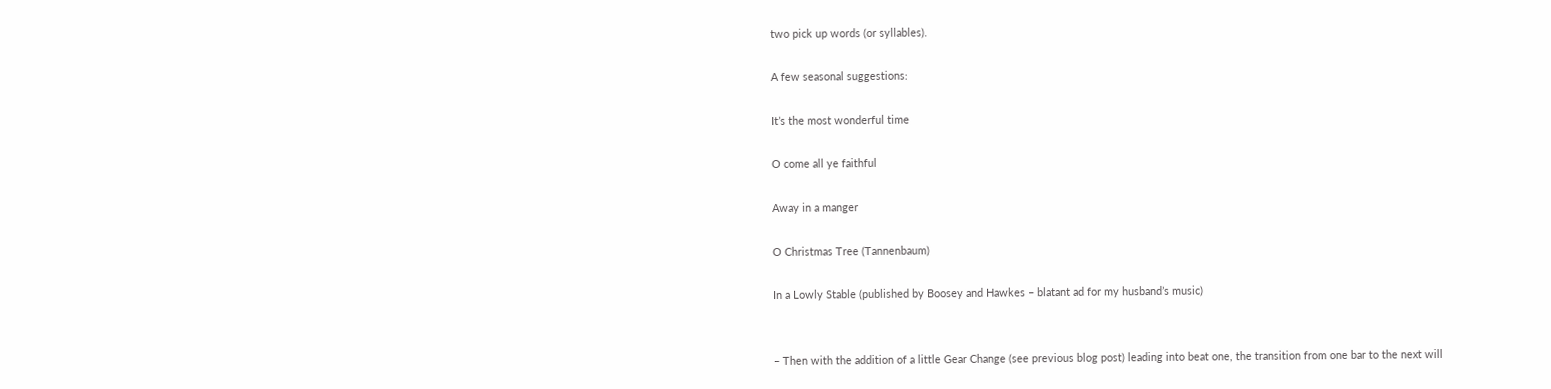two pick up words (or syllables).

A few seasonal suggestions:

It’s the most wonderful time

O come all ye faithful

Away in a manger

O Christmas Tree (Tannenbaum)

In a Lowly Stable (published by Boosey and Hawkes – blatant ad for my husband’s music)


– Then with the addition of a little Gear Change (see previous blog post) leading into beat one, the transition from one bar to the next will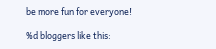be more fun for everyone!

%d bloggers like this: